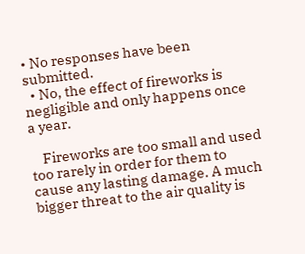• No responses have been submitted.
  • No, the effect of fireworks is negligible and only happens once a year.

    Fireworks are too small and used too rarely in order for them to cause any lasting damage. A much bigger threat to the air quality is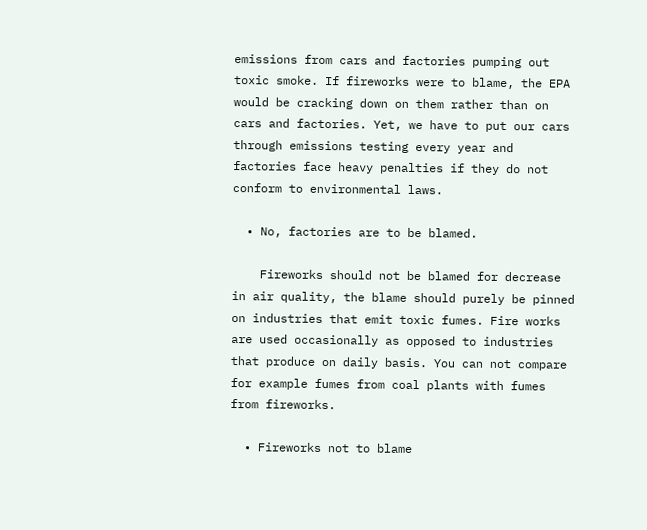emissions from cars and factories pumping out toxic smoke. If fireworks were to blame, the EPA would be cracking down on them rather than on cars and factories. Yet, we have to put our cars through emissions testing every year and factories face heavy penalties if they do not conform to environmental laws.

  • No, factories are to be blamed.

    Fireworks should not be blamed for decrease in air quality, the blame should purely be pinned on industries that emit toxic fumes. Fire works are used occasionally as opposed to industries that produce on daily basis. You can not compare for example fumes from coal plants with fumes from fireworks.

  • Fireworks not to blame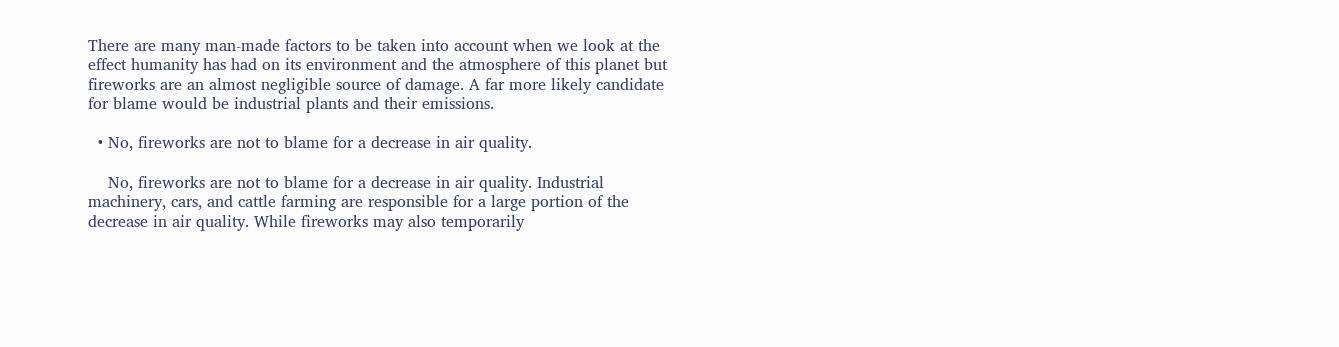There are many man-made factors to be taken into account when we look at the effect humanity has had on its environment and the atmosphere of this planet but fireworks are an almost negligible source of damage. A far more likely candidate for blame would be industrial plants and their emissions.

  • No, fireworks are not to blame for a decrease in air quality.

    No, fireworks are not to blame for a decrease in air quality. Industrial machinery, cars, and cattle farming are responsible for a large portion of the decrease in air quality. While fireworks may also temporarily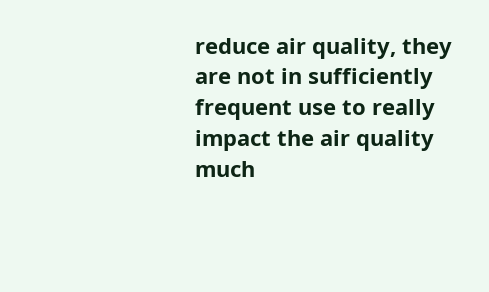reduce air quality, they are not in sufficiently frequent use to really impact the air quality much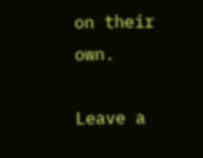on their own.

Leave a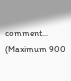comment...
(Maximum 900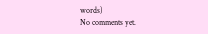words)
No comments yet.